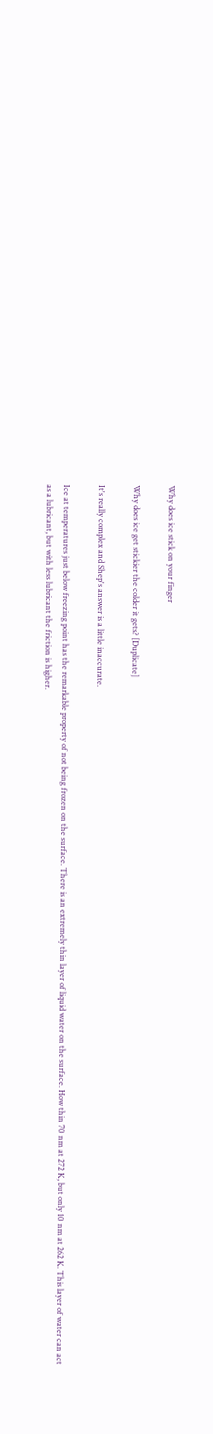Why does ice stick on your finger

Why does ice get stickier the colder it gets? [Duplicate]

It's really complex and Shep's answer is a little inaccurate.

Ice at temperatures just below freezing point has the remarkable property of not being frozen on the surface. There is an extremely thin layer of liquid water on the surface. How thin 70 nm at 272 K, but only 10 nm at 262 K. This layer of water can act as a lubricant, but with less lubricant the friction is higher.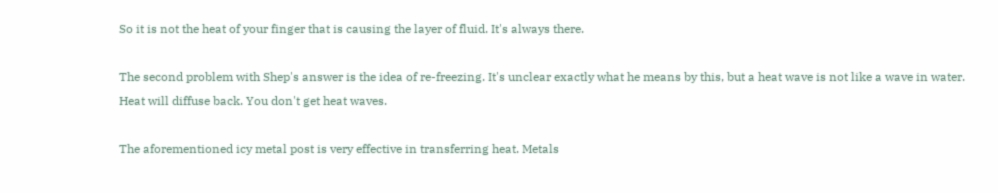So it is not the heat of your finger that is causing the layer of fluid. It's always there.

The second problem with Shep's answer is the idea of re-freezing. It's unclear exactly what he means by this, but a heat wave is not like a wave in water. Heat will diffuse back. You don't get heat waves.

The aforementioned icy metal post is very effective in transferring heat. Metals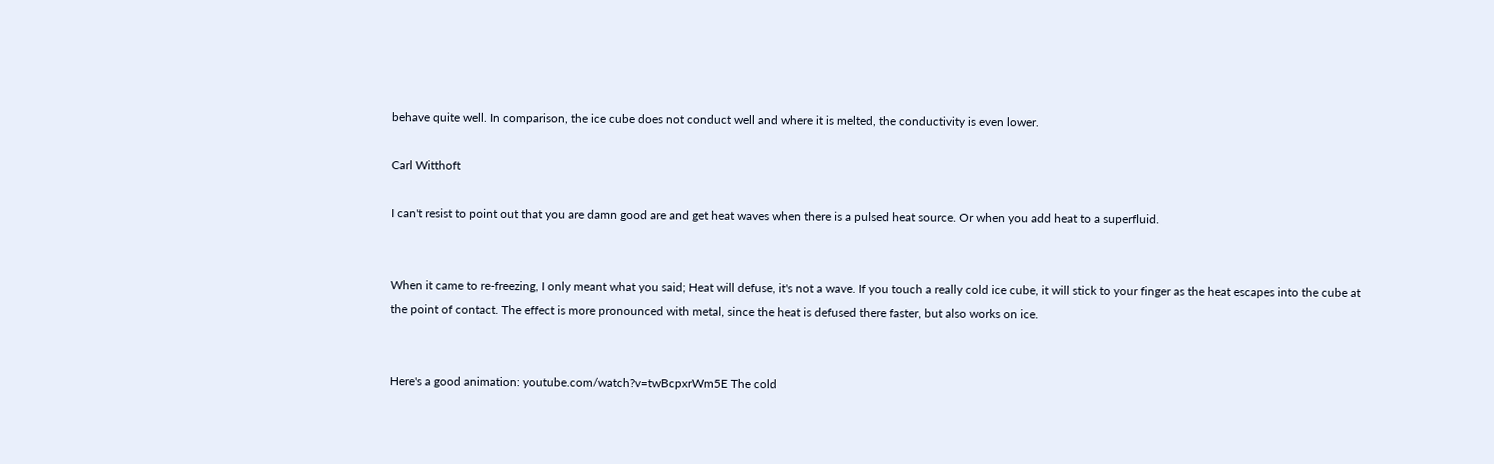behave quite well. In comparison, the ice cube does not conduct well and where it is melted, the conductivity is even lower.

Carl Witthoft

I can't resist to point out that you are damn good are and get heat waves when there is a pulsed heat source. Or when you add heat to a superfluid.


When it came to re-freezing, I only meant what you said; Heat will defuse, it's not a wave. If you touch a really cold ice cube, it will stick to your finger as the heat escapes into the cube at the point of contact. The effect is more pronounced with metal, since the heat is defused there faster, but also works on ice.


Here's a good animation: youtube.com/watch?v=twBcpxrWm5E The cold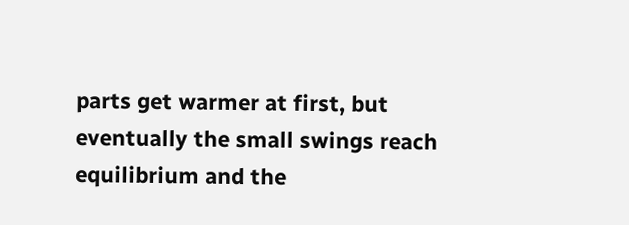parts get warmer at first, but eventually the small swings reach equilibrium and the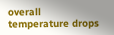overall temperature drops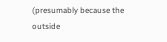(presumably because the outside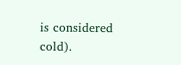is considered cold).